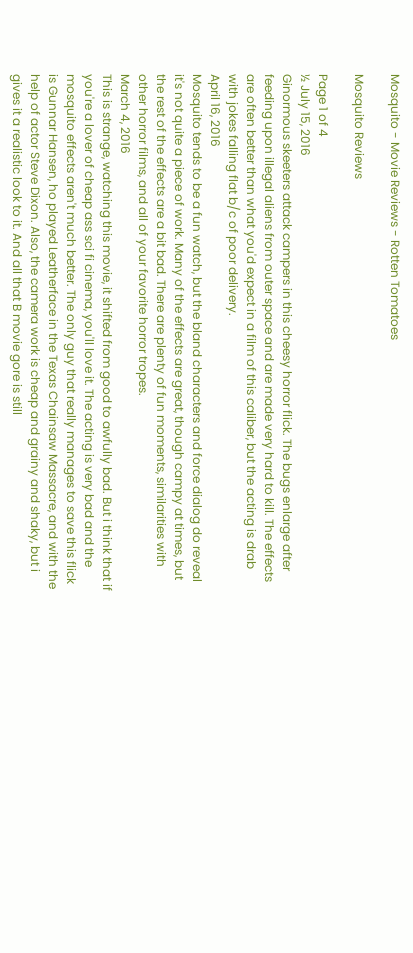Mosquito - Movie Reviews - Rotten Tomatoes

Mosquito Reviews

Page 1 of 4
½ July 15, 2016
Ginormous skeeters attack campers in this cheesy horror flick. The bugs enlarge after feeding upon illegal aliens from outer space and are made very hard to kill. The effects are often better than what you'd expect in a film of this caliber, but the acting is drab with jokes falling flat b/c of poor delivery.
April 16, 2016
Mosquito tends to be a fun watch, but the bland characters and force dialog do reveal it's not quite a piece of work. Many of the effects are great, though campy at times, but the rest of the effects are a bit bad. There are plenty of fun moments, similarities with other horror films, and all of your favorite horror tropes.
March 4, 2016
This is strange, watching this movie, it shifted from good to awfully bad. But i think that if you're a lover of cheap ass sci fi cinema, you'll love it. The acting is very bad and the mosquito effects aren't much better. The only guy that really manages to save this flick is Gunnar Hansen, ho played Leatherface in the Texas Chainsaw Massacre, and with the help of actor Steve Dixon. Also, the camera work is cheap and grainy and shaky, but i gives it a realistic look to it. And all that B movie gore is still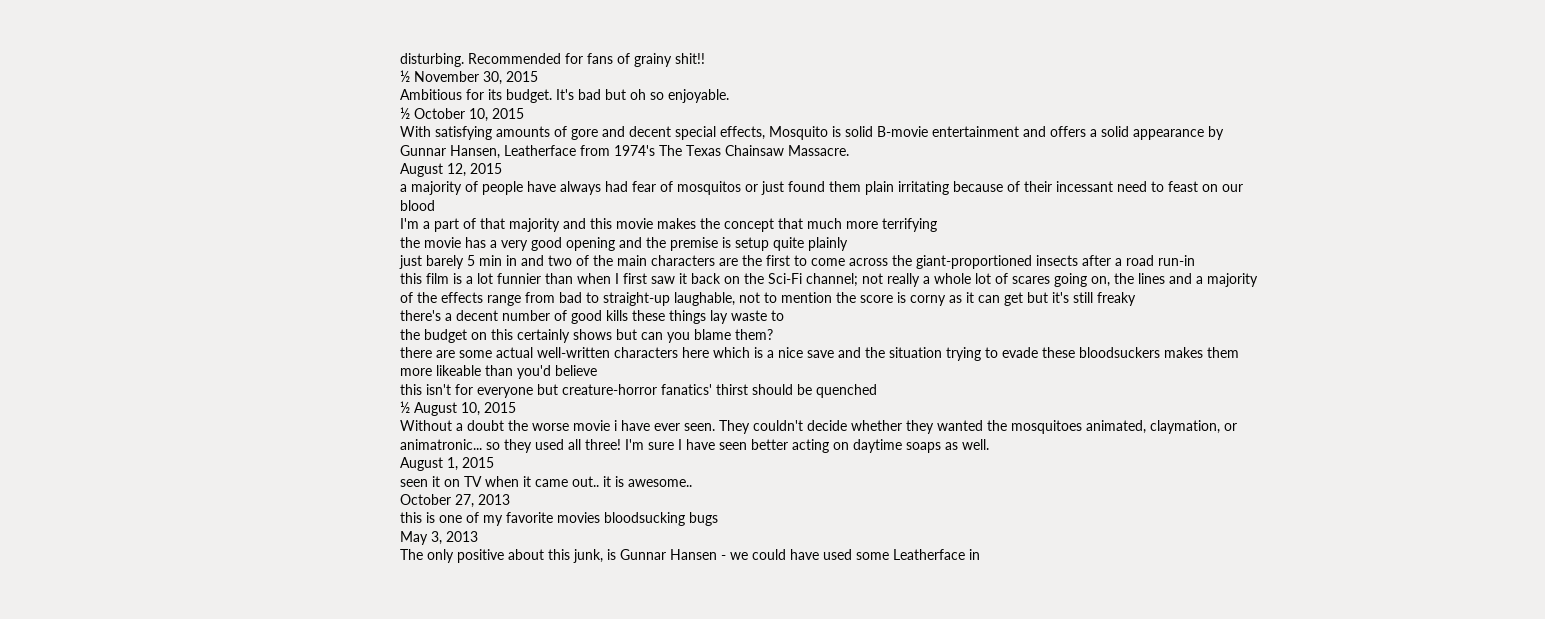disturbing. Recommended for fans of grainy shit!!
½ November 30, 2015
Ambitious for its budget. It's bad but oh so enjoyable.
½ October 10, 2015
With satisfying amounts of gore and decent special effects, Mosquito is solid B-movie entertainment and offers a solid appearance by Gunnar Hansen, Leatherface from 1974's The Texas Chainsaw Massacre.
August 12, 2015
a majority of people have always had fear of mosquitos or just found them plain irritating because of their incessant need to feast on our blood
I'm a part of that majority and this movie makes the concept that much more terrifying
the movie has a very good opening and the premise is setup quite plainly
just barely 5 min in and two of the main characters are the first to come across the giant-proportioned insects after a road run-in
this film is a lot funnier than when I first saw it back on the Sci-Fi channel; not really a whole lot of scares going on, the lines and a majority of the effects range from bad to straight-up laughable, not to mention the score is corny as it can get but it's still freaky
there's a decent number of good kills these things lay waste to
the budget on this certainly shows but can you blame them?
there are some actual well-written characters here which is a nice save and the situation trying to evade these bloodsuckers makes them more likeable than you'd believe
this isn't for everyone but creature-horror fanatics' thirst should be quenched
½ August 10, 2015
Without a doubt the worse movie i have ever seen. They couldn't decide whether they wanted the mosquitoes animated, claymation, or animatronic... so they used all three! I'm sure I have seen better acting on daytime soaps as well.
August 1, 2015
seen it on TV when it came out.. it is awesome..
October 27, 2013
this is one of my favorite movies bloodsucking bugs
May 3, 2013
The only positive about this junk, is Gunnar Hansen - we could have used some Leatherface in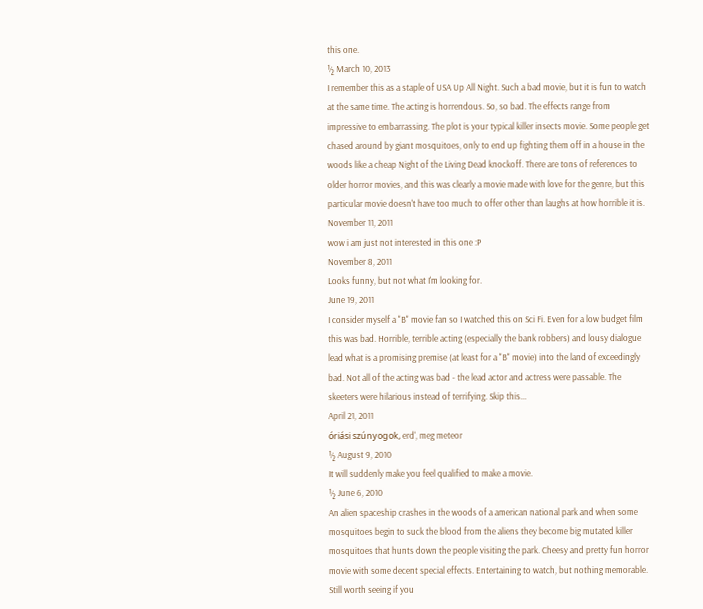this one.
½ March 10, 2013
I remember this as a staple of USA Up All Night. Such a bad movie, but it is fun to watch at the same time. The acting is horrendous. So, so bad. The effects range from impressive to embarrassing. The plot is your typical killer insects movie. Some people get chased around by giant mosquitoes, only to end up fighting them off in a house in the woods like a cheap Night of the Living Dead knockoff. There are tons of references to older horror movies, and this was clearly a movie made with love for the genre, but this particular movie doesn't have too much to offer other than laughs at how horrible it is.
November 11, 2011
wow i am just not interested in this one :P
November 8, 2011
Looks funny, but not what I'm looking for.
June 19, 2011
I consider myself a "B" movie fan so I watched this on Sci Fi. Even for a low budget film this was bad. Horrible, terrible acting (especially the bank robbers) and lousy dialogue lead what is a promising premise (at least for a "B" movie) into the land of exceedingly bad. Not all of the acting was bad - the lead actor and actress were passable. The skeeters were hilarious instead of terrifying. Skip this...
April 21, 2011
óriási szúnyogok, erd', meg meteor
½ August 9, 2010
It will suddenly make you feel qualified to make a movie.
½ June 6, 2010
An alien spaceship crashes in the woods of a american national park and when some mosquitoes begin to suck the blood from the aliens they become big mutated killer mosquitoes that hunts down the people visiting the park. Cheesy and pretty fun horror movie with some decent special effects. Entertaining to watch, but nothing memorable. Still worth seeing if you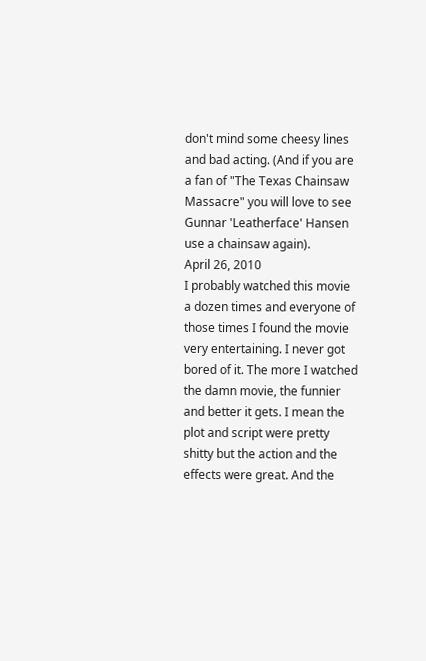don't mind some cheesy lines and bad acting. (And if you are a fan of "The Texas Chainsaw Massacre" you will love to see Gunnar 'Leatherface' Hansen use a chainsaw again).
April 26, 2010
I probably watched this movie a dozen times and everyone of those times I found the movie very entertaining. I never got bored of it. The more I watched the damn movie, the funnier and better it gets. I mean the plot and script were pretty shitty but the action and the effects were great. And the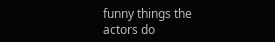funny things the actors do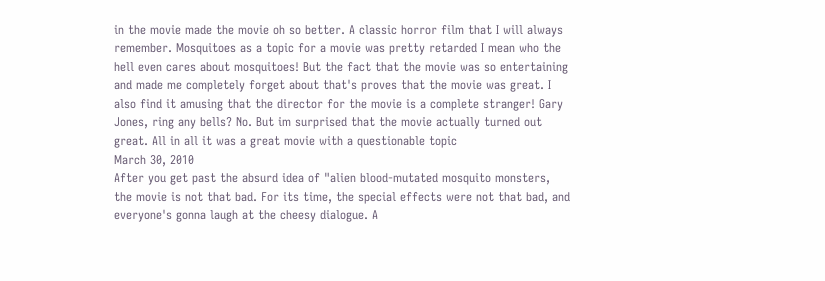in the movie made the movie oh so better. A classic horror film that I will always remember. Mosquitoes as a topic for a movie was pretty retarded I mean who the hell even cares about mosquitoes! But the fact that the movie was so entertaining and made me completely forget about that's proves that the movie was great. I also find it amusing that the director for the movie is a complete stranger! Gary Jones, ring any bells? No. But im surprised that the movie actually turned out great. All in all it was a great movie with a questionable topic
March 30, 2010
After you get past the absurd idea of "alien blood-mutated mosquito monsters, the movie is not that bad. For its time, the special effects were not that bad, and everyone's gonna laugh at the cheesy dialogue. A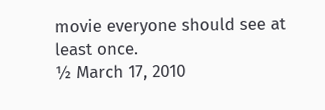movie everyone should see at least once.
½ March 17, 2010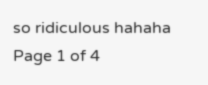so ridiculous hahaha
Page 1 of 4